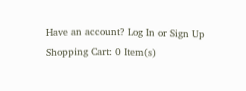Have an account? Log In or Sign Up
Shopping Cart: 0 Item(s)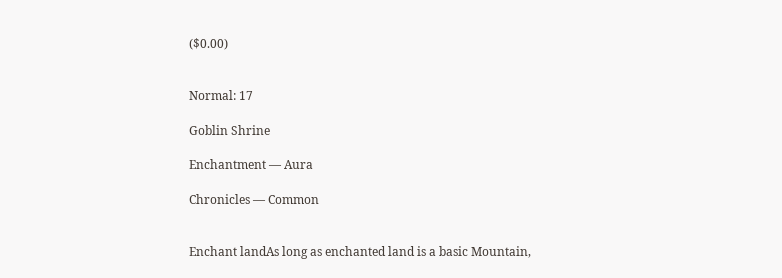($0.00)


Normal: 17

Goblin Shrine

Enchantment — Aura

Chronicles — Common


Enchant landAs long as enchanted land is a basic Mountain,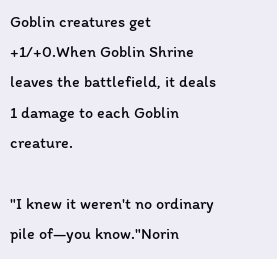Goblin creatures get +1/+0.When Goblin Shrine leaves the battlefield, it deals 1 damage to each Goblin creature.

"I knew it weren't no ordinary pile of—you know."Norin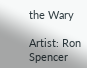the Wary

Artist: Ron Spencer